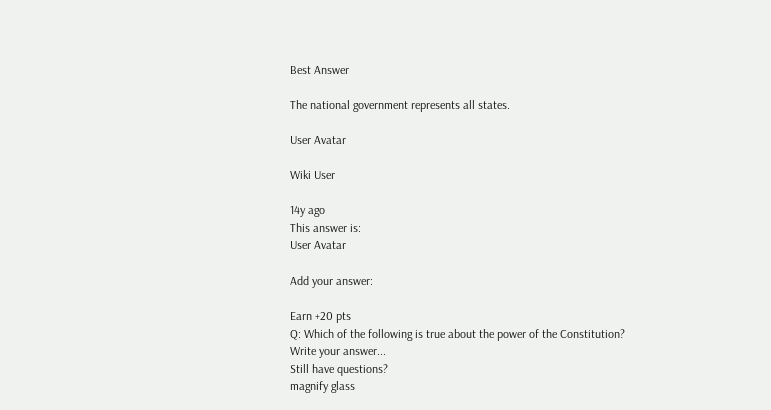Best Answer

The national government represents all states.

User Avatar

Wiki User

14y ago
This answer is:
User Avatar

Add your answer:

Earn +20 pts
Q: Which of the following is true about the power of the Constitution?
Write your answer...
Still have questions?
magnify glass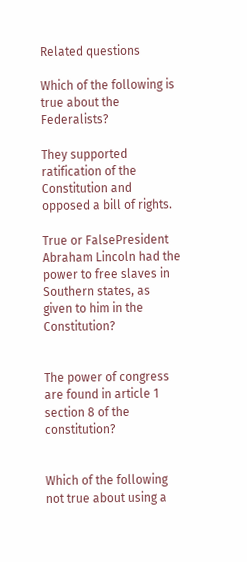Related questions

Which of the following is true about the Federalists?

They supported ratification of the Constitution and opposed a bill of rights.

True or FalsePresident Abraham Lincoln had the power to free slaves in Southern states, as given to him in the Constitution?


The power of congress are found in article 1 section 8 of the constitution?


Which of the following not true about using a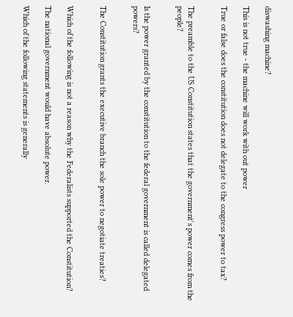diswashing machine?

This is not true - the machine will work with out power

True or false does the constitution does not delegate to the congress power to tax?


The preamble to the US Constitution states that the government's power comes from the people?


Is the power granted by the constitution to the federal government is called delegated powers?


The Constitution grants the executive branch the sole power to negotiate treaties?


Which of the following is not a reason why the Federalists supported the Constitution?

The national government would have absolute power.

Which of the following statements is generally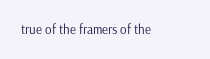true of the framers of the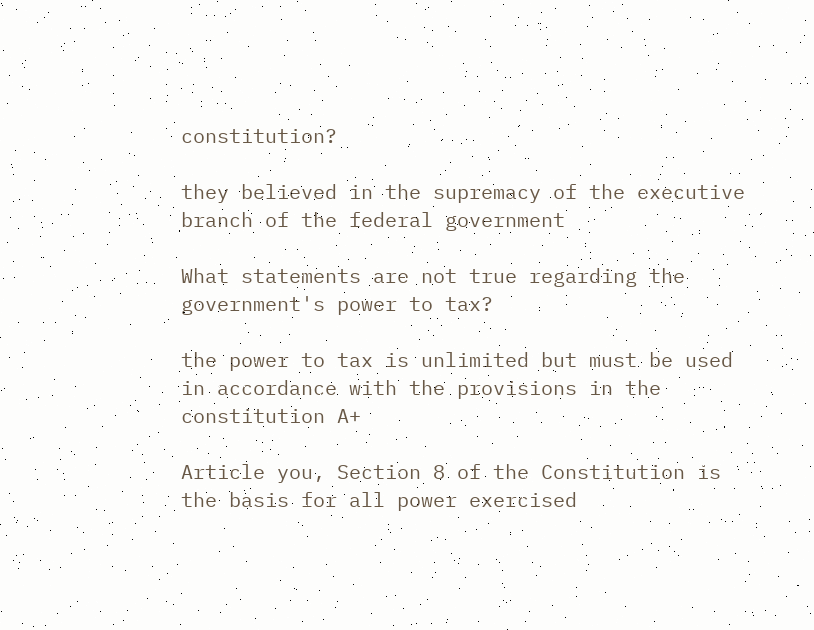constitution?

they believed in the supremacy of the executive branch of the federal government

What statements are not true regarding the government's power to tax?

the power to tax is unlimited but must be used in accordance with the provisions in the constitution A+

Article you, Section 8 of the Constitution is the basis for all power exercised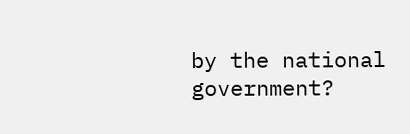by the national government?